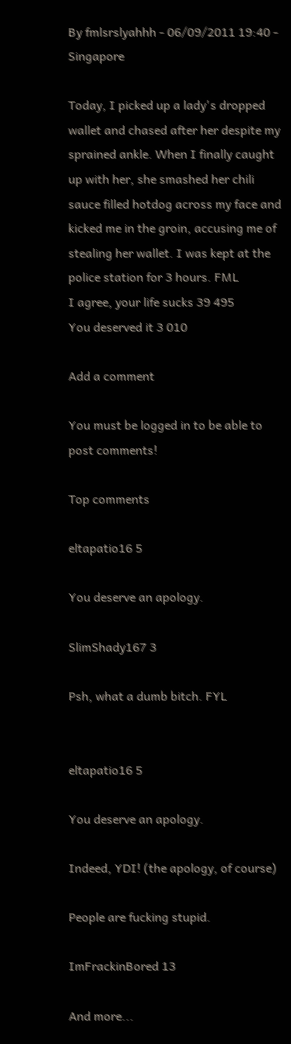By fmlsrslyahhh - 06/09/2011 19:40 - Singapore

Today, I picked up a lady's dropped wallet and chased after her despite my sprained ankle. When I finally caught up with her, she smashed her chili sauce filled hotdog across my face and kicked me in the groin, accusing me of stealing her wallet. I was kept at the police station for 3 hours. FML
I agree, your life sucks 39 495
You deserved it 3 010

Add a comment

You must be logged in to be able to post comments!

Top comments

eltapatio16 5

You deserve an apology.

SlimShady167 3

Psh, what a dumb bitch. FYL


eltapatio16 5

You deserve an apology.

Indeed, YDI! (the apology, of course)

People are fucking stupid.

ImFrackinBored 13

And more...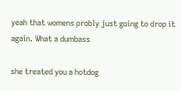yeah that womens probly just going to drop it again. What a dumbass

she treated you a hotdog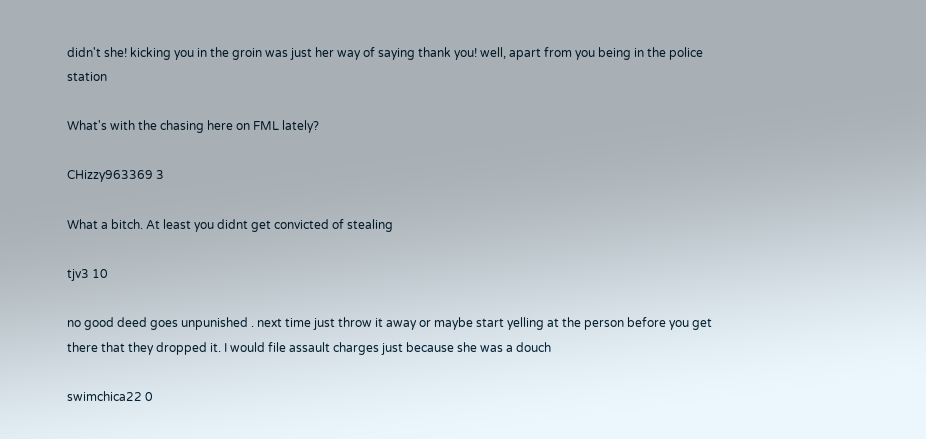didn't she! kicking you in the groin was just her way of saying thank you! well, apart from you being in the police station

What's with the chasing here on FML lately?

CHizzy963369 3

What a bitch. At least you didnt get convicted of stealing

tjv3 10

no good deed goes unpunished . next time just throw it away or maybe start yelling at the person before you get there that they dropped it. I would file assault charges just because she was a douch

swimchica22 0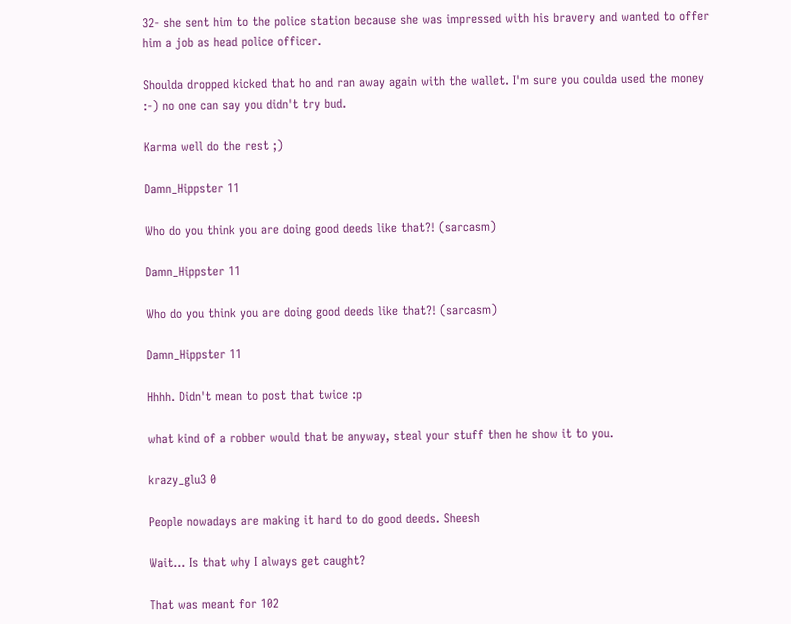32- she sent him to the police station because she was impressed with his bravery and wanted to offer him a job as head police officer.

Shoulda dropped kicked that ho and ran away again with the wallet. I'm sure you coulda used the money :-) no one can say you didn't try bud.

Karma well do the rest ;)

Damn_Hippster 11

Who do you think you are doing good deeds like that?! (sarcasm)

Damn_Hippster 11

Who do you think you are doing good deeds like that?! (sarcasm)

Damn_Hippster 11

Hhhh. Didn't mean to post that twice :p

what kind of a robber would that be anyway, steal your stuff then he show it to you.

krazy_glu3 0

People nowadays are making it hard to do good deeds. Sheesh

Wait... Is that why I always get caught?

That was meant for 102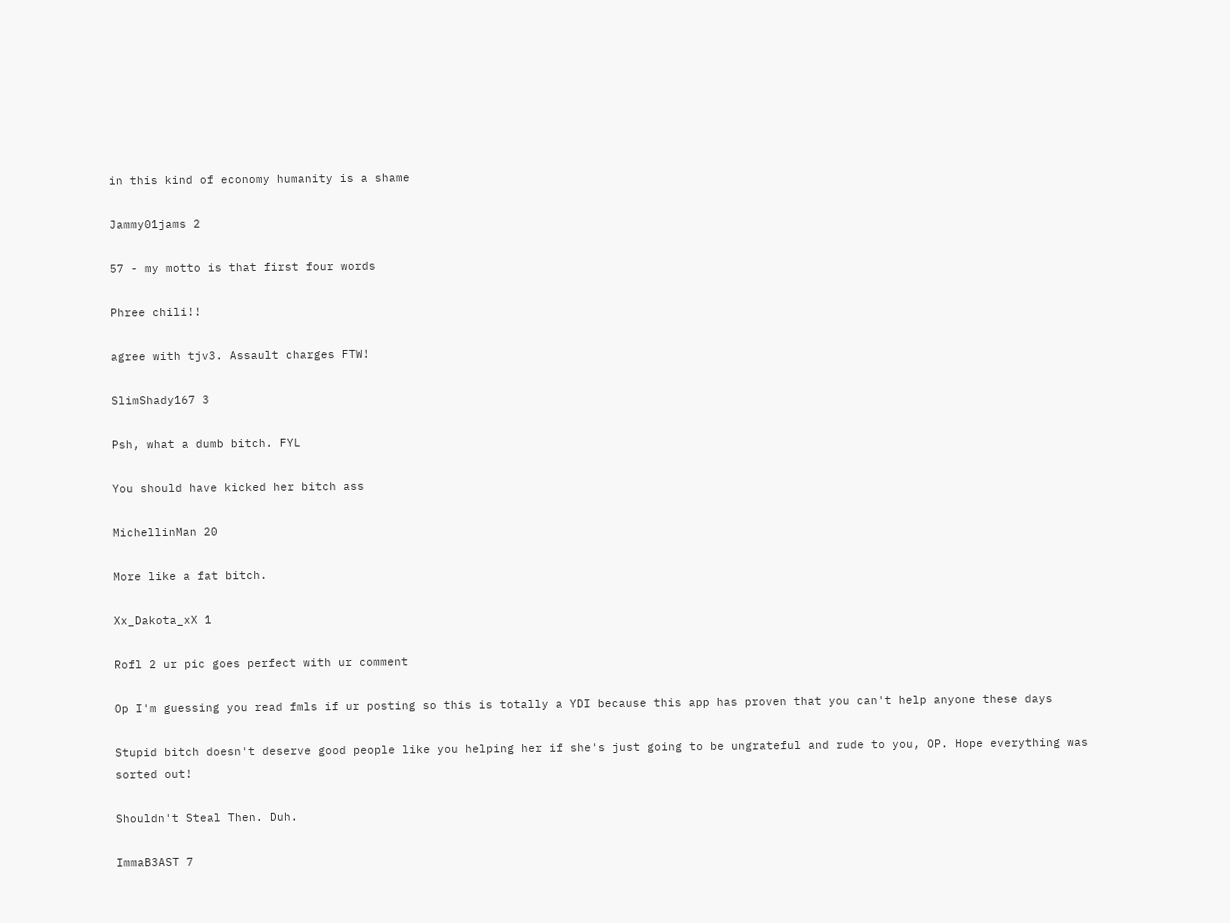in this kind of economy humanity is a shame

Jammy01jams 2

57 - my motto is that first four words

Phree chili!!

agree with tjv3. Assault charges FTW!

SlimShady167 3

Psh, what a dumb bitch. FYL

You should have kicked her bitch ass

MichellinMan 20

More like a fat bitch.

Xx_Dakota_xX 1

Rofl 2 ur pic goes perfect with ur comment

Op I'm guessing you read fmls if ur posting so this is totally a YDI because this app has proven that you can't help anyone these days

Stupid bitch doesn't deserve good people like you helping her if she's just going to be ungrateful and rude to you, OP. Hope everything was sorted out!

Shouldn't Steal Then. Duh.

ImmaB3AST 7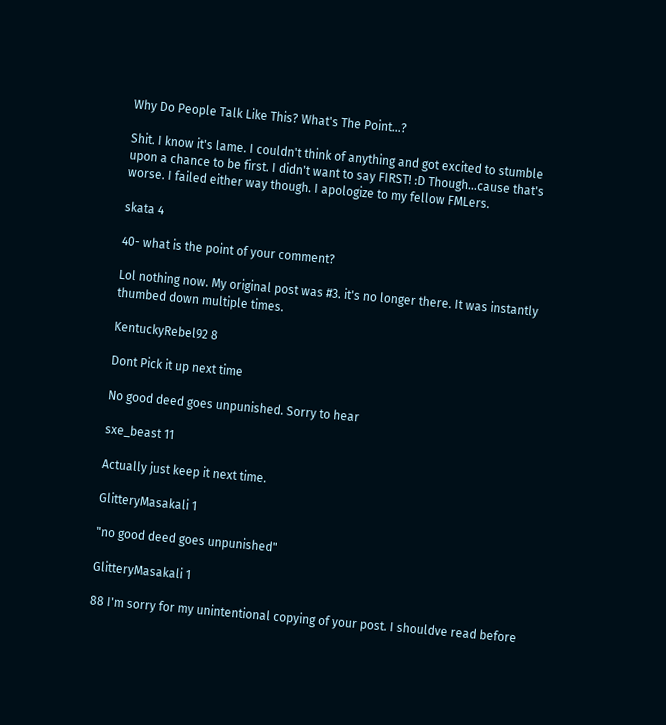Why Do People Talk Like This? What's The Point...?

Shit. I know it's lame. I couldn't think of anything and got excited to stumble upon a chance to be first. I didn't want to say FIRST! :D Though...cause that's worse. I failed either way though. I apologize to my fellow FMLers.

skata 4

40- what is the point of your comment?

Lol nothing now. My original post was #3. it's no longer there. It was instantly thumbed down multiple times.

KentuckyRebel92 8

Dont Pick it up next time

No good deed goes unpunished. Sorry to hear

sxe_beast 11

Actually just keep it next time.

GlitteryMasakali 1

"no good deed goes unpunished"

GlitteryMasakali 1

88 I'm sorry for my unintentional copying of your post. I shouldve read before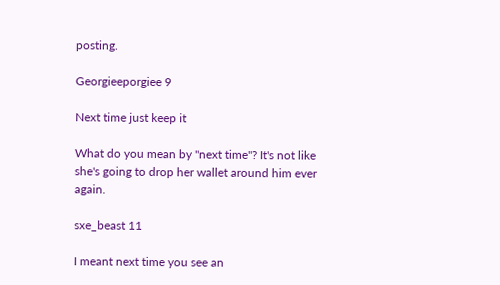posting.

Georgieeporgiee 9

Next time just keep it

What do you mean by "next time"? It's not like she's going to drop her wallet around him ever again.

sxe_beast 11

I meant next time you see an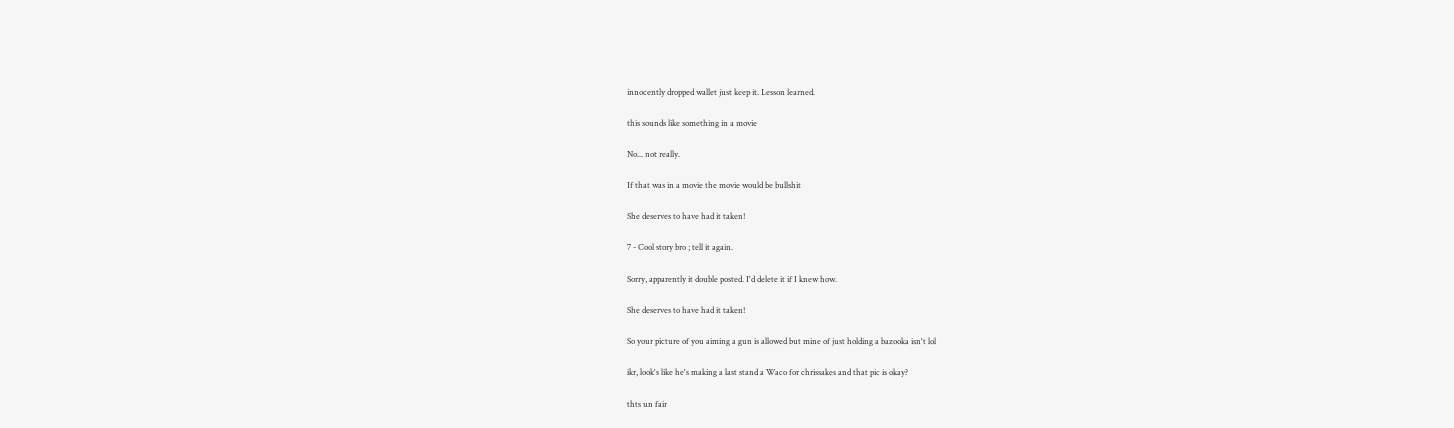innocently dropped wallet just keep it. Lesson learned.

this sounds like something in a movie

No... not really.

If that was in a movie the movie would be bullshit

She deserves to have had it taken!

7 - Cool story bro ; tell it again.

Sorry, apparently it double posted. I'd delete it if I knew how.

She deserves to have had it taken!

So your picture of you aiming a gun is allowed but mine of just holding a bazooka isn't lol

ikr, look's like he's making a last stand a Waco for chrissakes and that pic is okay?

thts un fair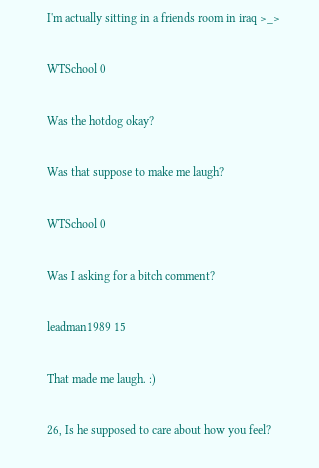I'm actually sitting in a friends room in iraq >_>

WTSchool 0

Was the hotdog okay?

Was that suppose to make me laugh?

WTSchool 0

Was I asking for a bitch comment?

leadman1989 15

That made me laugh. :)

26, Is he supposed to care about how you feel?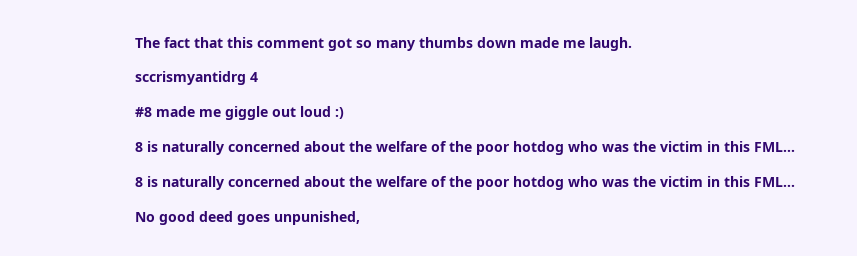The fact that this comment got so many thumbs down made me laugh.

sccrismyantidrg 4

#8 made me giggle out loud :)

8 is naturally concerned about the welfare of the poor hotdog who was the victim in this FML...

8 is naturally concerned about the welfare of the poor hotdog who was the victim in this FML...

No good deed goes unpunished,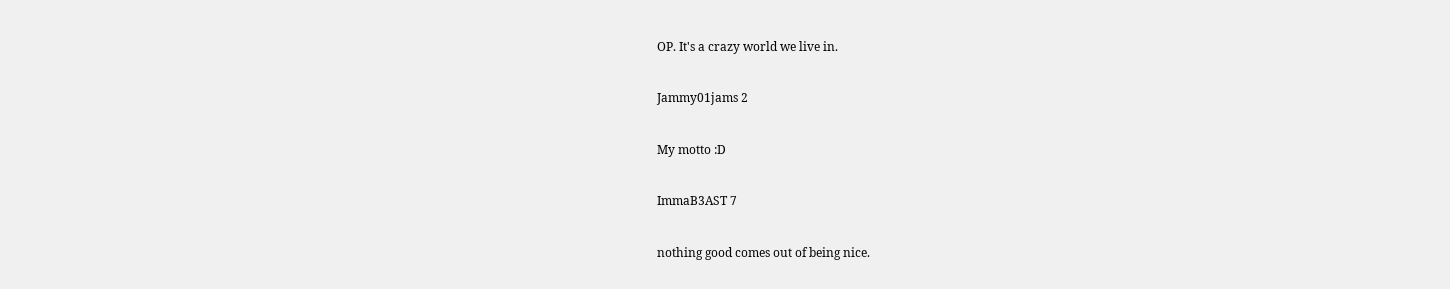OP. It's a crazy world we live in.

Jammy01jams 2

My motto :D

ImmaB3AST 7

nothing good comes out of being nice.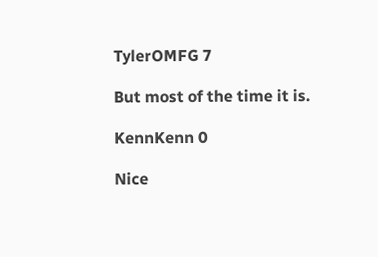TylerOMFG 7

But most of the time it is.

KennKenn 0

Nice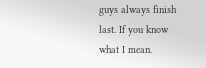guys always finish last. If you know what I mean.